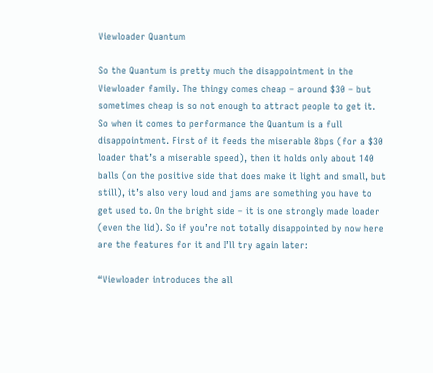Viewloader Quantum

So the Quantum is pretty much the disappointment in the Viewloader family. The thingy comes cheap – around $30 – but sometimes cheap is so not enough to attract people to get it. So when it comes to performance the Quantum is a full disappointment. First of it feeds the miserable 8bps (for a $30 loader that’s a miserable speed), then it holds only about 140 balls (on the positive side that does make it light and small, but still), it’s also very loud and jams are something you have to get used to. On the bright side – it is one strongly made loader (even the lid). So if you’re not totally disappointed by now here are the features for it and I’ll try again later:

“Viewloader introduces the all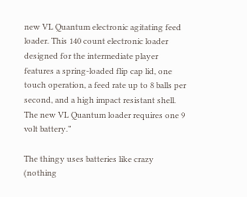new VL Quantum electronic agitating feed loader. This 140 count electronic loader designed for the intermediate player features a spring-loaded flip cap lid, one touch operation, a feed rate up to 8 balls per second, and a high impact resistant shell. The new VL Quantum loader requires one 9 volt battery.”

The thingy uses batteries like crazy (nothing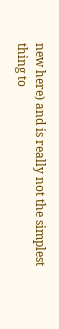new here) and is really not the simplest thing to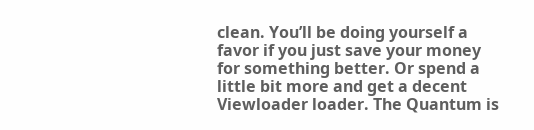clean. You’ll be doing yourself a favor if you just save your money for something better. Or spend a little bit more and get a decent Viewloader loader. The Quantum is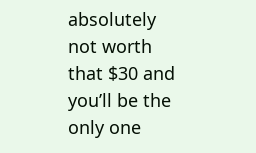absolutely not worth that $30 and you’ll be the only one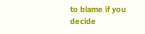to blame if you decide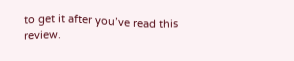to get it after you’ve read this review.